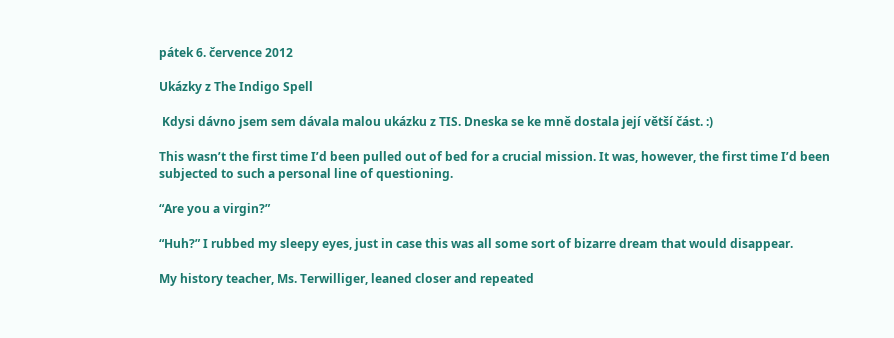pátek 6. července 2012

Ukázky z The Indigo Spell

 Kdysi dávno jsem sem dávala malou ukázku z TIS. Dneska se ke mně dostala její větší část. :)

This wasn’t the first time I’d been pulled out of bed for a crucial mission. It was, however, the first time I’d been subjected to such a personal line of questioning.

“Are you a virgin?”

“Huh?” I rubbed my sleepy eyes, just in case this was all some sort of bizarre dream that would disappear.

My history teacher, Ms. Terwilliger, leaned closer and repeated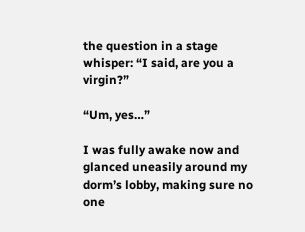the question in a stage whisper: “I said, are you a virgin?”

“Um, yes…”

I was fully awake now and glanced uneasily around my dorm’s lobby, making sure no one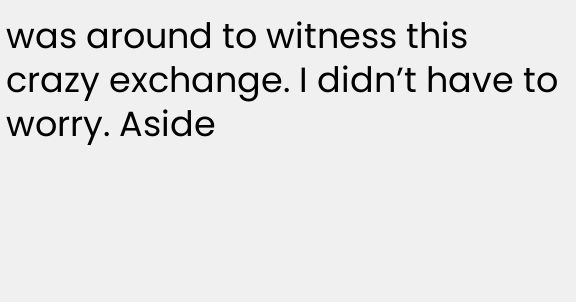was around to witness this crazy exchange. I didn’t have to worry. Aside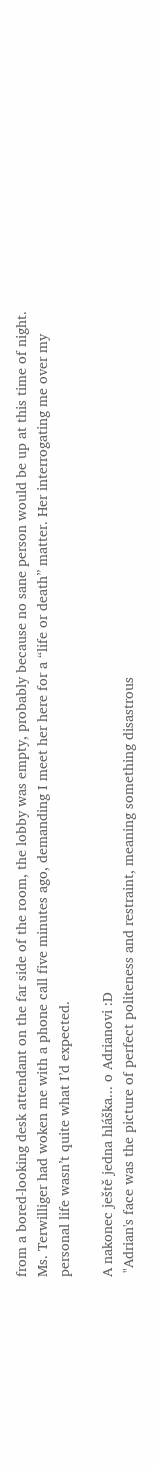from a bored-looking desk attendant on the far side of the room, the lobby was empty, probably because no sane person would be up at this time of night. Ms. Terwilliger had woken me with a phone call five minutes ago, demanding I meet her here for a “life or death” matter. Her interrogating me over my personal life wasn’t quite what I’d expected.

A nakonec ještě jedna hláška... o Adrianovi :D
 "Adrian's face was the picture of perfect politeness and restraint, meaning something disastrous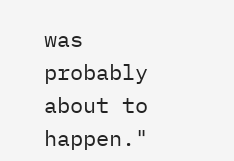was probably about to happen."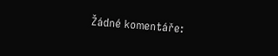Žádné komentáře: